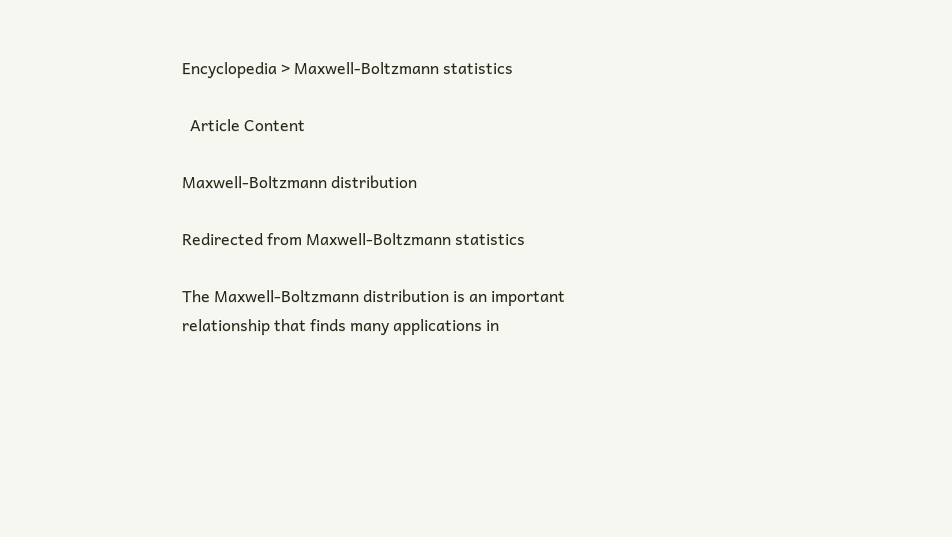Encyclopedia > Maxwell-Boltzmann statistics

  Article Content

Maxwell-Boltzmann distribution

Redirected from Maxwell-Boltzmann statistics

The Maxwell-Boltzmann distribution is an important relationship that finds many applications in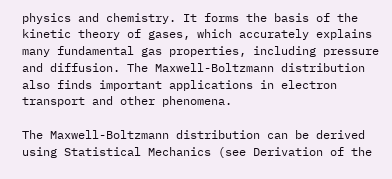physics and chemistry. It forms the basis of the kinetic theory of gases, which accurately explains many fundamental gas properties, including pressure and diffusion. The Maxwell-Boltzmann distribution also finds important applications in electron transport and other phenomena.

The Maxwell-Boltzmann distribution can be derived using Statistical Mechanics (see Derivation of the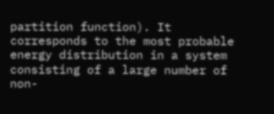partition function). It corresponds to the most probable energy distribution in a system consisting of a large number of non-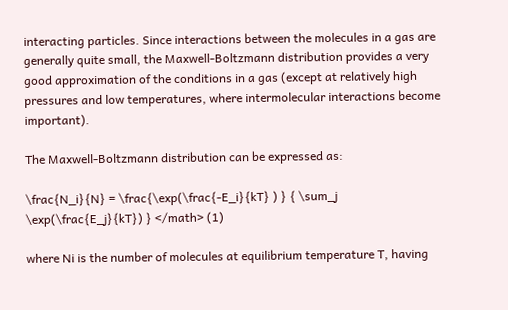interacting particles. Since interactions between the molecules in a gas are generally quite small, the Maxwell-Boltzmann distribution provides a very good approximation of the conditions in a gas (except at relatively high pressures and low temperatures, where intermolecular interactions become important).

The Maxwell-Boltzmann distribution can be expressed as:

\frac{N_i}{N} = \frac{\exp(\frac{-E_i}{kT} ) } { \sum_j \exp(\frac{E_j}{kT}) } </math> (1)

where Ni is the number of molecules at equilibrium temperature T, having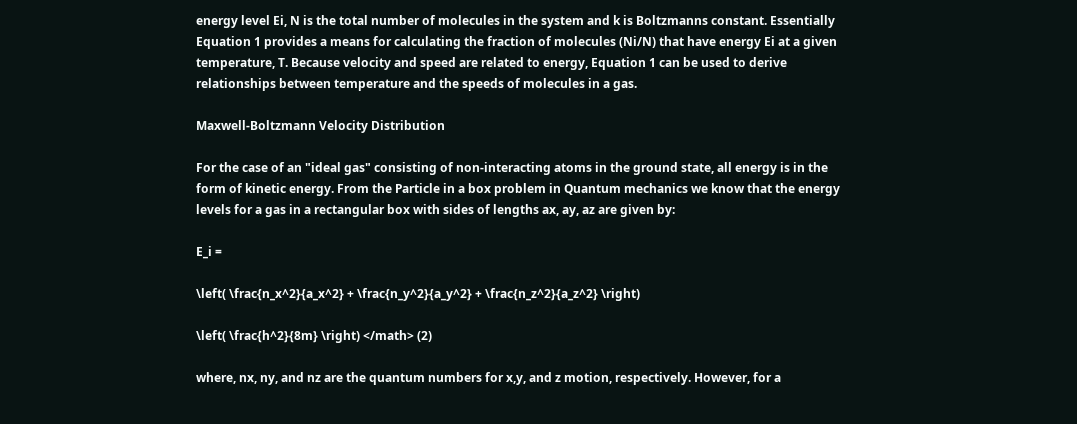energy level Ei, N is the total number of molecules in the system and k is Boltzmanns constant. Essentially Equation 1 provides a means for calculating the fraction of molecules (Ni/N) that have energy Ei at a given temperature, T. Because velocity and speed are related to energy, Equation 1 can be used to derive relationships between temperature and the speeds of molecules in a gas.

Maxwell-Boltzmann Velocity Distribution

For the case of an "ideal gas" consisting of non-interacting atoms in the ground state, all energy is in the form of kinetic energy. From the Particle in a box problem in Quantum mechanics we know that the energy levels for a gas in a rectangular box with sides of lengths ax, ay, az are given by:

E_i =

\left( \frac{n_x^2}{a_x^2} + \frac{n_y^2}{a_y^2} + \frac{n_z^2}{a_z^2} \right)

\left( \frac{h^2}{8m} \right) </math> (2)

where, nx, ny, and nz are the quantum numbers for x,y, and z motion, respectively. However, for a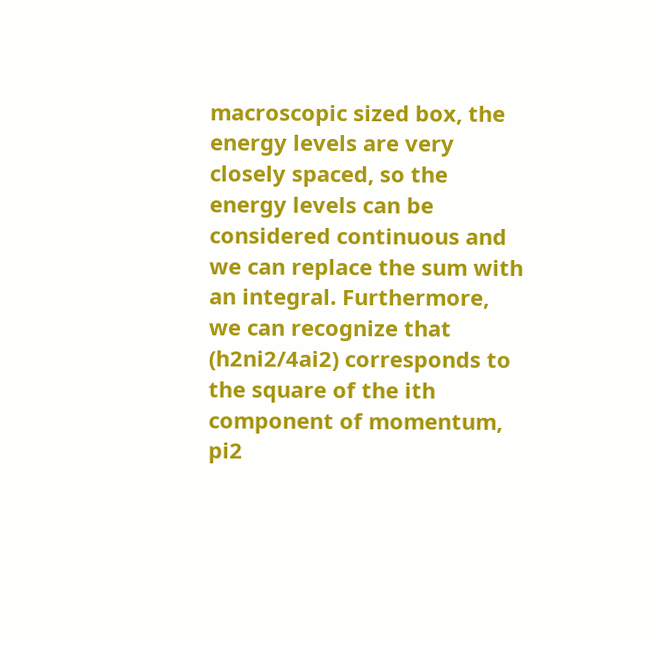macroscopic sized box, the energy levels are very closely spaced, so the energy levels can be considered continuous and we can replace the sum with an integral. Furthermore, we can recognize that (h2ni2/4ai2) corresponds to the square of the ith component of momentum, pi2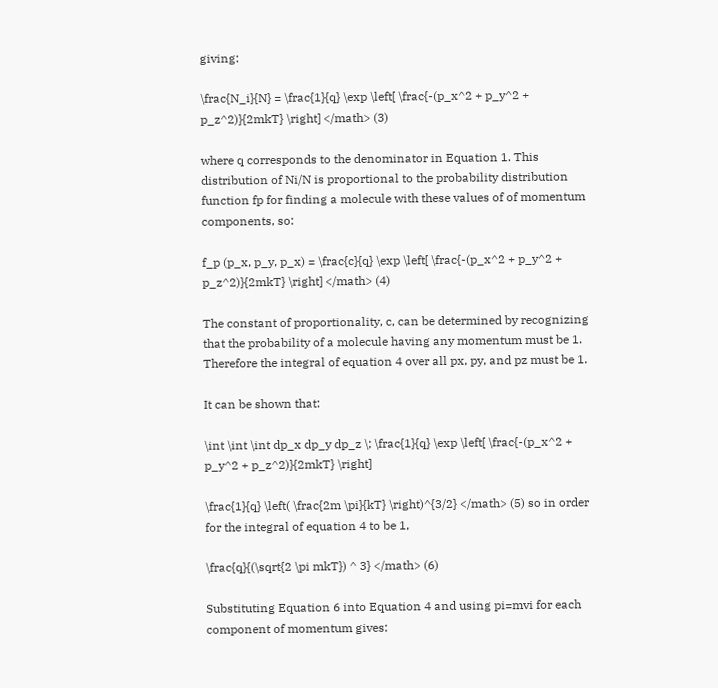giving:

\frac{N_i}{N} = \frac{1}{q} \exp \left[ \frac{-(p_x^2 + p_y^2 + p_z^2)}{2mkT} \right] </math> (3)

where q corresponds to the denominator in Equation 1. This distribution of Ni/N is proportional to the probability distribution function fp for finding a molecule with these values of of momentum components, so:

f_p (p_x, p_y, p_x) = \frac{c}{q} \exp \left[ \frac{-(p_x^2 + p_y^2 + p_z^2)}{2mkT} \right] </math> (4)

The constant of proportionality, c, can be determined by recognizing that the probability of a molecule having any momentum must be 1. Therefore the integral of equation 4 over all px, py, and pz must be 1.

It can be shown that:

\int \int \int dp_x dp_y dp_z \; \frac{1}{q} \exp \left[ \frac{-(p_x^2 + p_y^2 + p_z^2)}{2mkT} \right]

\frac{1}{q} \left( \frac{2m \pi}{kT} \right)^{3/2} </math> (5) so in order for the integral of equation 4 to be 1,

\frac{q}{(\sqrt{2 \pi mkT}) ^ 3} </math> (6)

Substituting Equation 6 into Equation 4 and using pi=mvi for each component of momentum gives: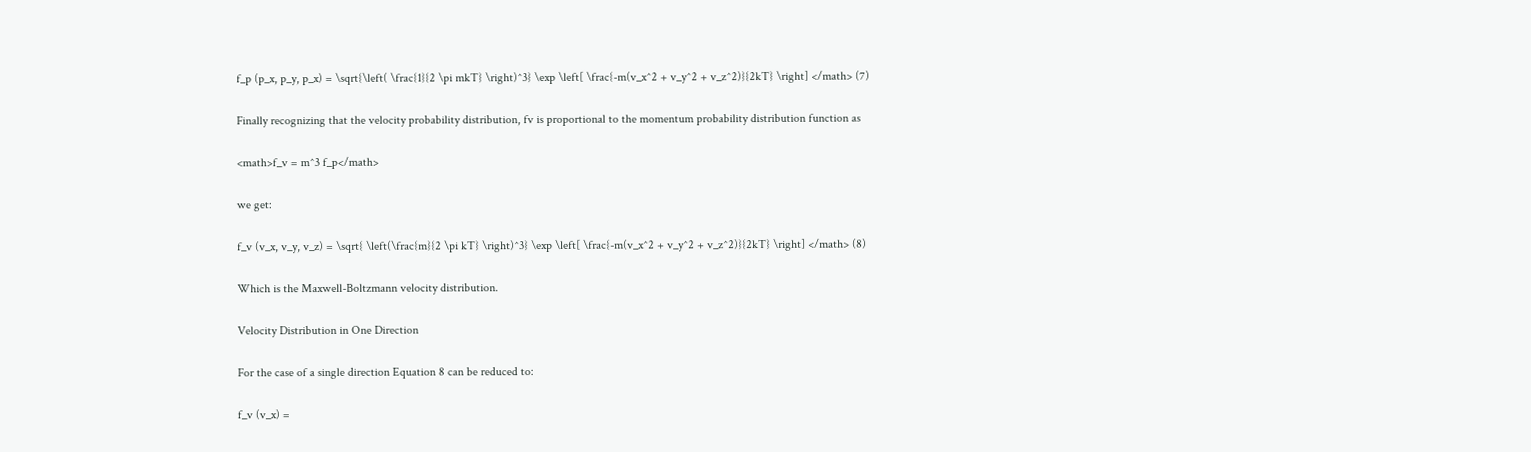f_p (p_x, p_y, p_x) = \sqrt{\left( \frac{1}{2 \pi mkT} \right)^3} \exp \left[ \frac{-m(v_x^2 + v_y^2 + v_z^2)}{2kT} \right] </math> (7)

Finally recognizing that the velocity probability distribution, fv is proportional to the momentum probability distribution function as

<math>f_v = m^3 f_p</math>

we get:

f_v (v_x, v_y, v_z) = \sqrt{ \left(\frac{m}{2 \pi kT} \right)^3} \exp \left[ \frac{-m(v_x^2 + v_y^2 + v_z^2)}{2kT} \right] </math> (8)

Which is the Maxwell-Boltzmann velocity distribution.

Velocity Distribution in One Direction

For the case of a single direction Equation 8 can be reduced to:

f_v (v_x) =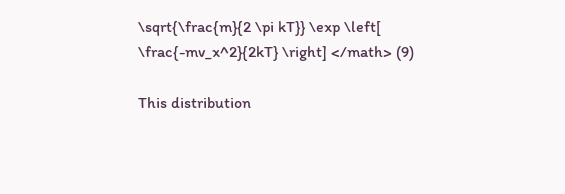\sqrt{\frac{m}{2 \pi kT}} \exp \left[ \frac{-mv_x^2}{2kT} \right] </math> (9)

This distribution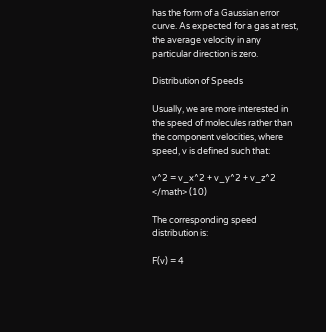has the form of a Gaussian error curve. As expected for a gas at rest, the average velocity in any particular direction is zero.

Distribution of Speeds

Usually, we are more interested in the speed of molecules rather than the component velocities, where speed, v is defined such that:

v^2 = v_x^2 + v_y^2 + v_z^2 </math> (10)

The corresponding speed distribution is:

F(v) = 4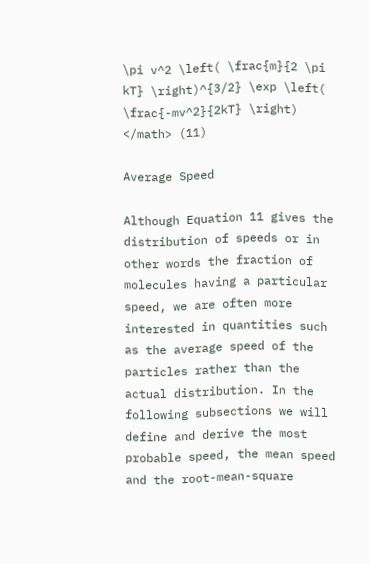\pi v^2 \left( \frac{m}{2 \pi kT} \right)^{3/2} \exp \left( \frac{-mv^2}{2kT} \right) </math> (11)

Average Speed

Although Equation 11 gives the distribution of speeds or in other words the fraction of molecules having a particular speed, we are often more interested in quantities such as the average speed of the particles rather than the actual distribution. In the following subsections we will define and derive the most probable speed, the mean speed and the root-mean-square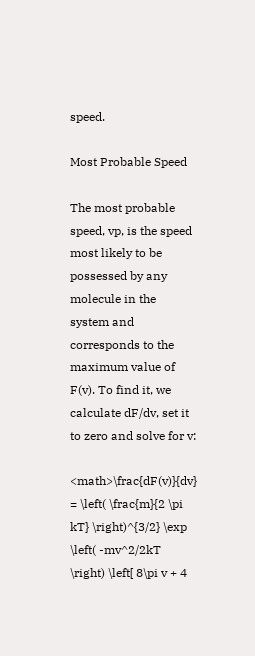speed.

Most Probable Speed

The most probable speed, vp, is the speed most likely to be possessed by any molecule in the system and corresponds to the maximum value of F(v). To find it, we calculate dF/dv, set it to zero and solve for v:

<math>\frac{dF(v)}{dv} = \left( \frac{m}{2 \pi kT} \right)^{3/2} \exp \left( -mv^2/2kT \right) \left[ 8\pi v + 4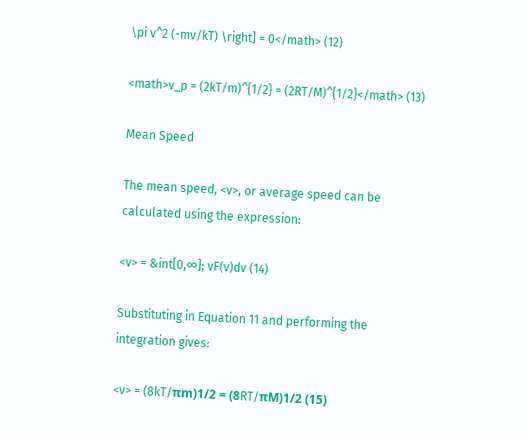\pi v^2 (-mv/kT) \right] = 0</math> (12)

<math>v_p = (2kT/m)^{1/2} = (2RT/M)^{1/2}</math> (13)

Mean Speed

The mean speed, <v>, or average speed can be calculated using the expression:

<v> = &int[0,∞]; vF(v)dv (14)

Substituting in Equation 11 and performing the integration gives:

<v> = (8kT/πm)1/2 = (8RT/πM)1/2 (15)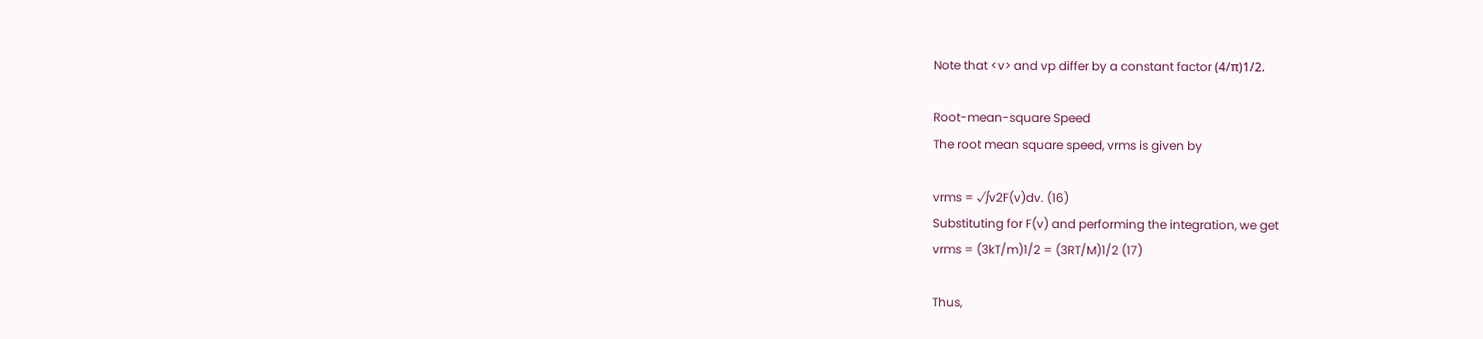Note that <v> and vp differ by a constant factor (4/π)1/2.

Root-mean-square Speed
The root mean square speed, vrms is given by

vrms = √∫v2F(v)dv. (16)
Substituting for F(v) and performing the integration, we get
vrms = (3kT/m)1/2 = (3RT/M)1/2 (17)

Thus,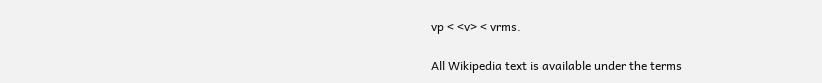vp < <v> < vrms.

All Wikipedia text is available under the terms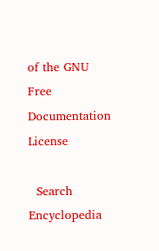of the GNU Free Documentation License

  Search Encyclopedia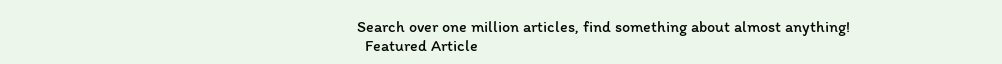Search over one million articles, find something about almost anything!
  Featured Article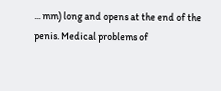... mm) long and opens at the end of the penis. Medical problems of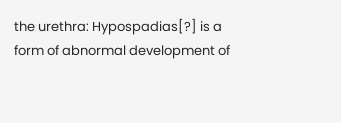the urethra: Hypospadias[?] is a form of abnormal development of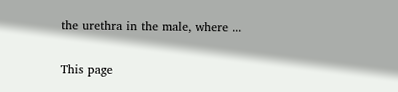the urethra in the male, where ...

This page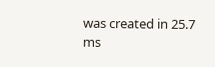was created in 25.7 ms